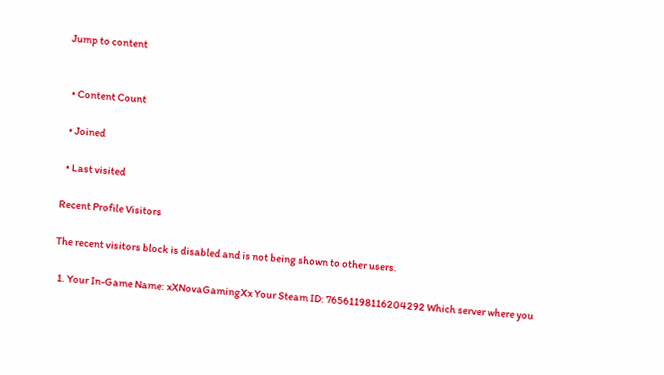Jump to content


  • Content Count

  • Joined

  • Last visited

Recent Profile Visitors

The recent visitors block is disabled and is not being shown to other users.

  1. Your In-Game Name: xXNovaGamingXx Your Steam ID: 76561198116204292 Which server where you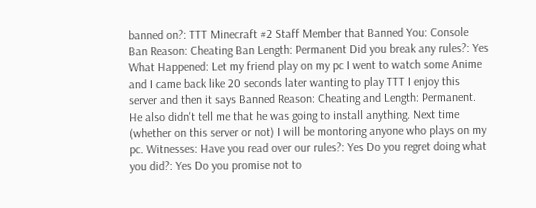banned on?: TTT Minecraft #2 Staff Member that Banned You: Console Ban Reason: Cheating Ban Length: Permanent Did you break any rules?: Yes What Happened: Let my friend play on my pc I went to watch some Anime and I came back like 20 seconds later wanting to play TTT I enjoy this server and then it says Banned Reason: Cheating and Length: Permanent. He also didn't tell me that he was going to install anything. Next time (whether on this server or not) I will be montoring anyone who plays on my pc. Witnesses: Have you read over our rules?: Yes Do you regret doing what you did?: Yes Do you promise not to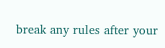break any rules after your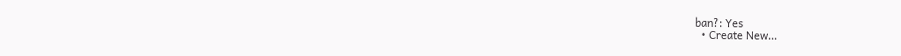ban?: Yes
  • Create New...